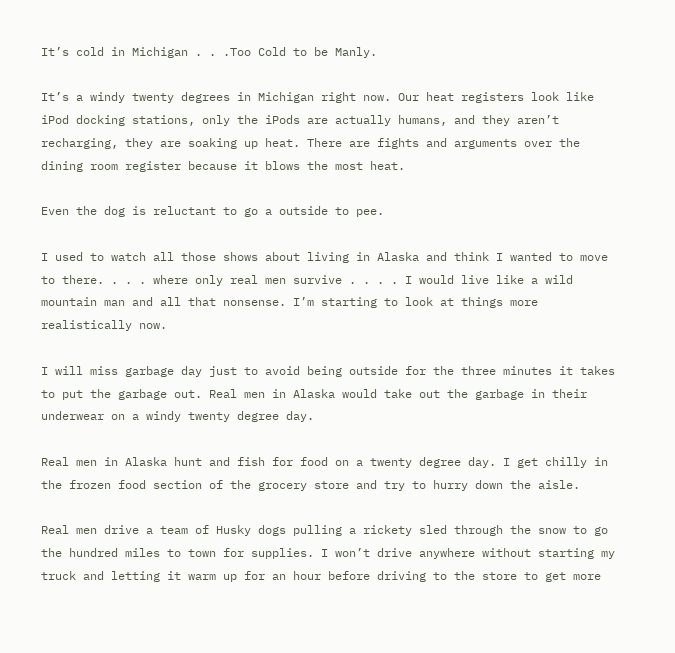It’s cold in Michigan . . .Too Cold to be Manly.

It’s a windy twenty degrees in Michigan right now. Our heat registers look like iPod docking stations, only the iPods are actually humans, and they aren’t recharging, they are soaking up heat. There are fights and arguments over the dining room register because it blows the most heat.

Even the dog is reluctant to go a outside to pee.

I used to watch all those shows about living in Alaska and think I wanted to move to there. . . . where only real men survive . . . . I would live like a wild mountain man and all that nonsense. I’m starting to look at things more realistically now.

I will miss garbage day just to avoid being outside for the three minutes it takes to put the garbage out. Real men in Alaska would take out the garbage in their underwear on a windy twenty degree day.

Real men in Alaska hunt and fish for food on a twenty degree day. I get chilly in the frozen food section of the grocery store and try to hurry down the aisle.

Real men drive a team of Husky dogs pulling a rickety sled through the snow to go the hundred miles to town for supplies. I won’t drive anywhere without starting my truck and letting it warm up for an hour before driving to the store to get more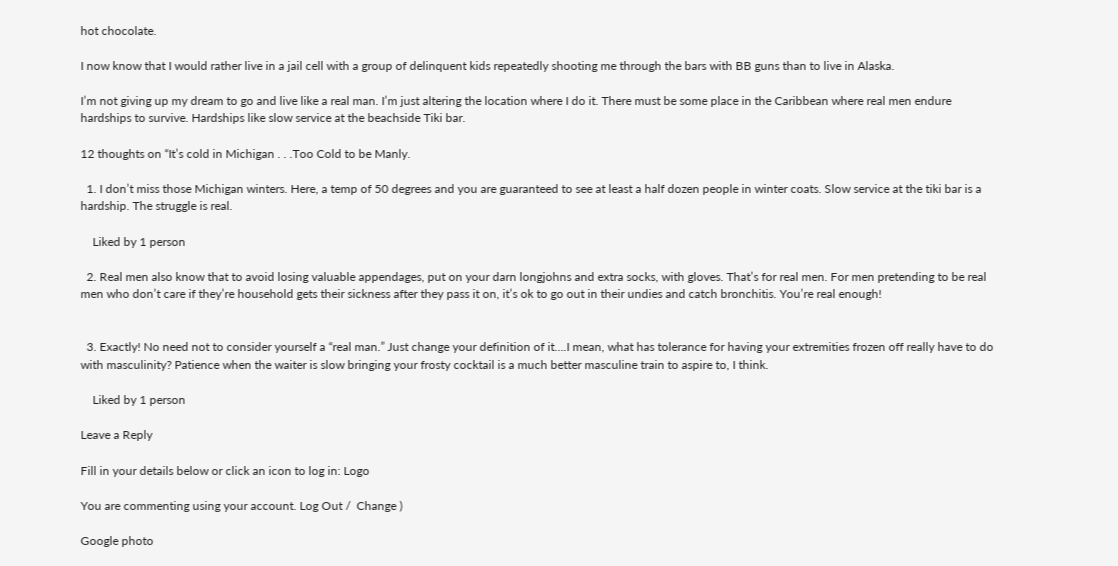hot chocolate.

I now know that I would rather live in a jail cell with a group of delinquent kids repeatedly shooting me through the bars with BB guns than to live in Alaska.

I’m not giving up my dream to go and live like a real man. I’m just altering the location where I do it. There must be some place in the Caribbean where real men endure hardships to survive. Hardships like slow service at the beachside Tiki bar.

12 thoughts on “It’s cold in Michigan . . .Too Cold to be Manly.

  1. I don’t miss those Michigan winters. Here, a temp of 50 degrees and you are guaranteed to see at least a half dozen people in winter coats. Slow service at the tiki bar is a hardship. The struggle is real.

    Liked by 1 person

  2. Real men also know that to avoid losing valuable appendages, put on your darn longjohns and extra socks, with gloves. That’s for real men. For men pretending to be real men who don’t care if they’re household gets their sickness after they pass it on, it’s ok to go out in their undies and catch bronchitis. You’re real enough!


  3. Exactly! No need not to consider yourself a “real man.” Just change your definition of it….I mean, what has tolerance for having your extremities frozen off really have to do with masculinity? Patience when the waiter is slow bringing your frosty cocktail is a much better masculine train to aspire to, I think.

    Liked by 1 person

Leave a Reply

Fill in your details below or click an icon to log in: Logo

You are commenting using your account. Log Out /  Change )

Google photo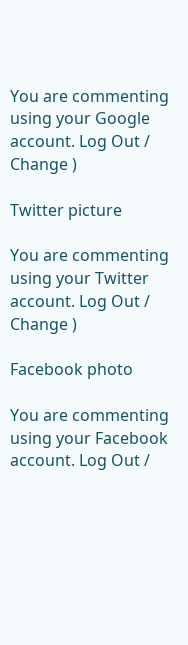You are commenting using your Google account. Log Out /  Change )

Twitter picture

You are commenting using your Twitter account. Log Out /  Change )

Facebook photo

You are commenting using your Facebook account. Log Out /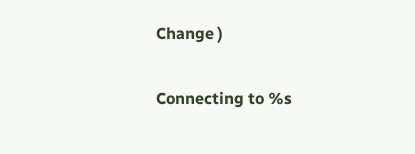Change )

Connecting to %s